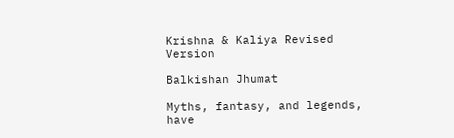Krishna & Kaliya Revised Version

Balkishan Jhumat

Myths, fantasy, and legends, have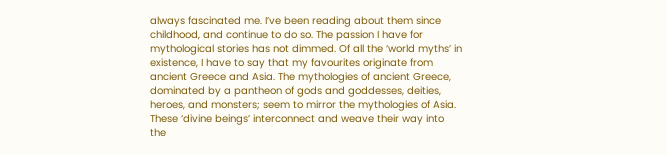always fascinated me. I’ve been reading about them since childhood, and continue to do so. The passion I have for mythological stories has not dimmed. Of all the ‘world myths’ in existence, I have to say that my favourites originate from ancient Greece and Asia. The mythologies of ancient Greece, dominated by a pantheon of gods and goddesses, deities, heroes, and monsters; seem to mirror the mythologies of Asia. These ‘divine beings’ interconnect and weave their way into the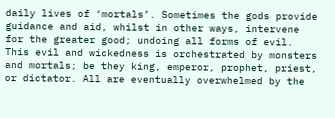daily lives of ‘mortals’. Sometimes the gods provide guidance and aid, whilst in other ways, intervene for the greater good; undoing all forms of evil. This evil and wickedness is orchestrated by monsters and mortals; be they king, emperor, prophet, priest, or dictator. All are eventually overwhelmed by the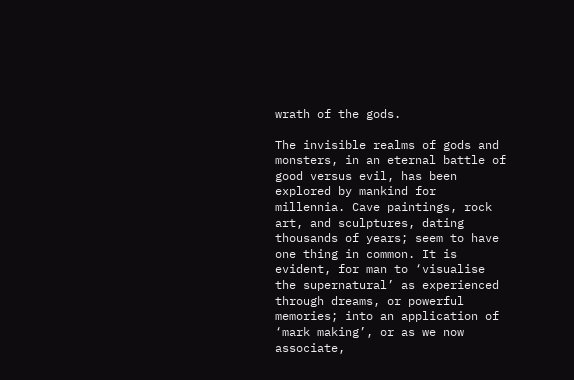wrath of the gods.

The invisible realms of gods and monsters, in an eternal battle of good versus evil, has been explored by mankind for millennia. Cave paintings, rock art, and sculptures, dating thousands of years; seem to have one thing in common. It is evident, for man to ‘visualise the supernatural’ as experienced through dreams, or powerful memories; into an application of ‘mark making’, or as we now associate,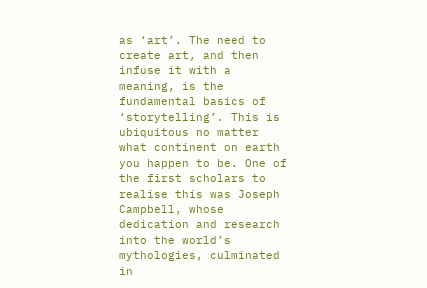as ‘art’. The need to create art, and then infuse it with a meaning, is the fundamental basics of ‘storytelling’. This is ubiquitous no matter what continent on earth you happen to be. One of the first scholars to realise this was Joseph Campbell, whose dedication and research into the world’s mythologies, culminated in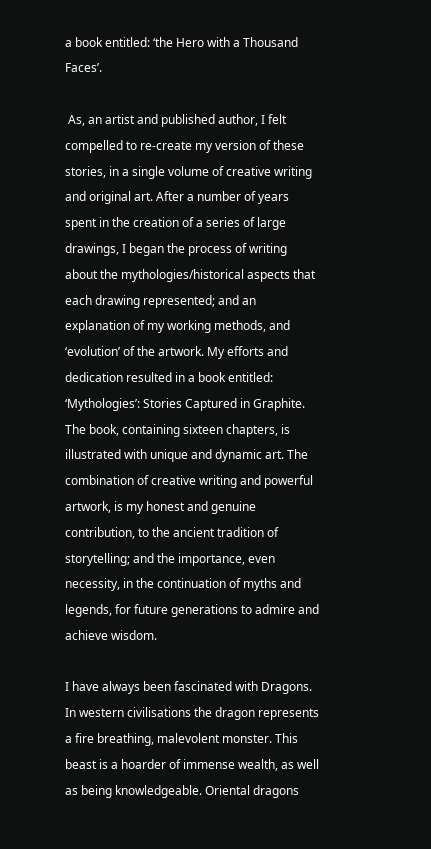a book entitled: ‘the Hero with a Thousand Faces’.

 As, an artist and published author, I felt compelled to re-create my version of these stories, in a single volume of creative writing and original art. After a number of years spent in the creation of a series of large drawings, I began the process of writing about the mythologies/historical aspects that each drawing represented; and an explanation of my working methods, and ‘evolution’ of the artwork. My efforts and dedication resulted in a book entitled: ‘Mythologies’: Stories Captured in Graphite. The book, containing sixteen chapters, is illustrated with unique and dynamic art. The combination of creative writing and powerful artwork, is my honest and genuine contribution, to the ancient tradition of storytelling; and the importance, even necessity, in the continuation of myths and legends, for future generations to admire and achieve wisdom.

I have always been fascinated with Dragons. In western civilisations the dragon represents a fire breathing, malevolent monster. This beast is a hoarder of immense wealth, as well as being knowledgeable. Oriental dragons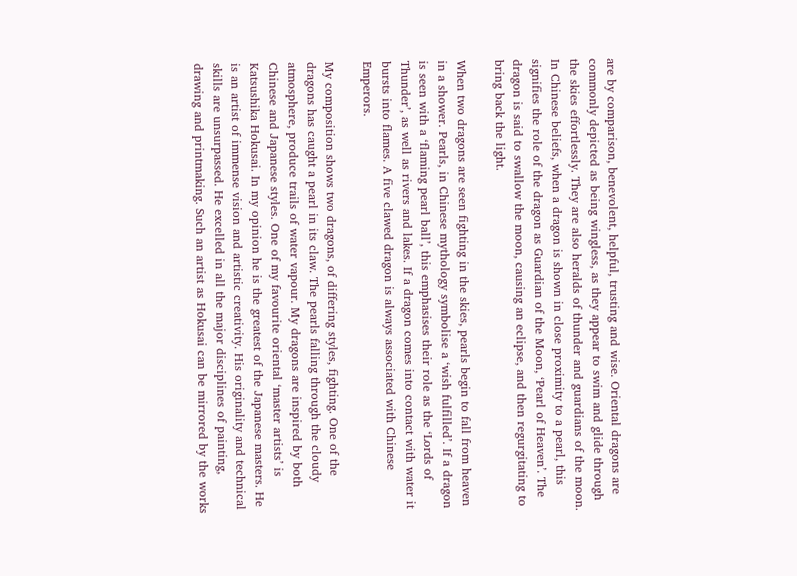are by comparison, benevolent, helpful, trusting and wise. Oriental dragons are commonly depicted as being wingless, as they appear to swim and glide through the skies effortlessly. They are also heralds of thunder and guardians of the moon. In Chinese beliefs, when a dragon is shown in close proximity to a pearl, this signifies the role of the dragon as Guardian of the Moon, ‘Pearl of Heaven’. The dragon is said to swallow the moon, causing an eclipse, and then regurgitating to bring back the light.

When two dragons are seen fighting in the skies, pearls begin to fall from heaven in a shower. Pearls, in Chinese mythology symbolise a ‘wish fulfilled’. If a dragon is seen with a ‘flaming pearl ball’, this emphasises their role as the ‘Lords of Thunder’, as well as rivers and lakes. If a dragon comes into contact with water it bursts into flames. A five clawed dragon is always associated with Chinese Emperors.

My composition shows two dragons, of differing styles, fighting. One of the dragons has caught a pearl in its claw. The pearls falling through the cloudy atmosphere, produce trails of water vapour. My dragons are inspired by both Chinese and Japanese styles. One of my favourite oriental ‘master artists’ is Katsushika Hokusai. In my opinion he is the greatest of the Japanese masters. He is an artist of immense vision and artistic creativity. His originality and technical skills are unsurpassed. He excelled in all the major disciplines of painting, drawing and printmaking. Such an artist as Hokusai can be mirrored by the works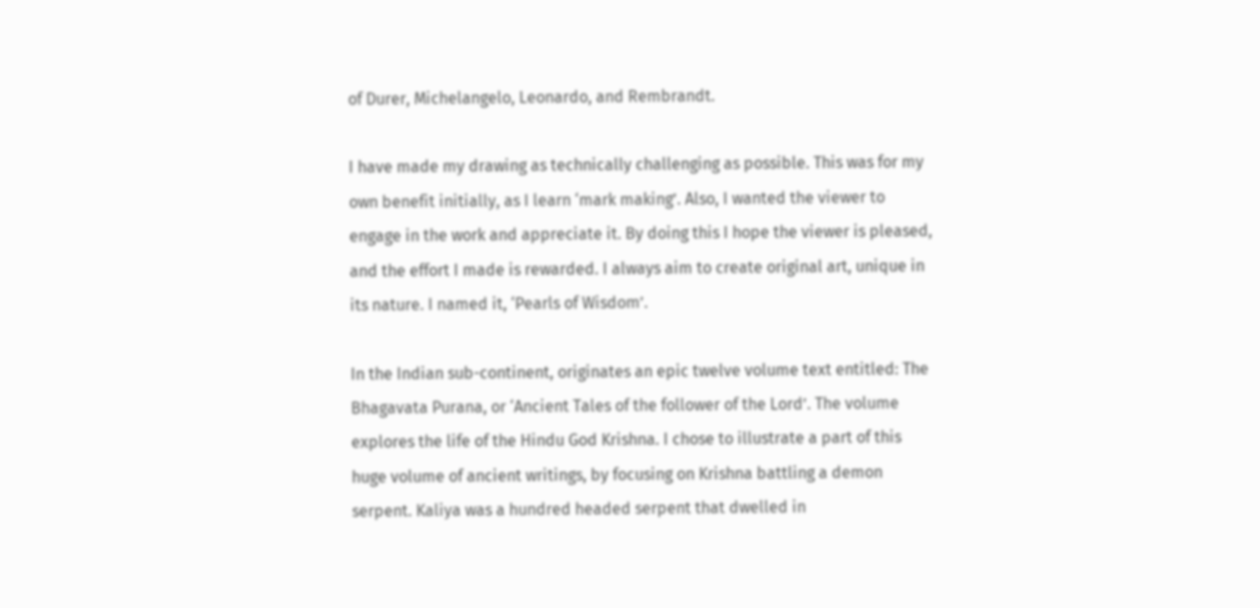of Durer, Michelangelo, Leonardo, and Rembrandt.

I have made my drawing as technically challenging as possible. This was for my own benefit initially, as I learn ‘mark making’. Also, I wanted the viewer to engage in the work and appreciate it. By doing this I hope the viewer is pleased, and the effort I made is rewarded. I always aim to create original art, unique in its nature. I named it, ‘Pearls of Wisdom’.

In the Indian sub-continent, originates an epic twelve volume text entitled: The Bhagavata Purana, or ‘Ancient Tales of the follower of the Lord’. The volume explores the life of the Hindu God Krishna. I chose to illustrate a part of this huge volume of ancient writings, by focusing on Krishna battling a demon serpent. Kaliya was a hundred headed serpent that dwelled in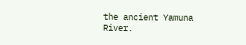the ancient Yamuna River.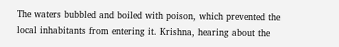The waters bubbled and boiled with poison, which prevented the local inhabitants from entering it. Krishna, hearing about the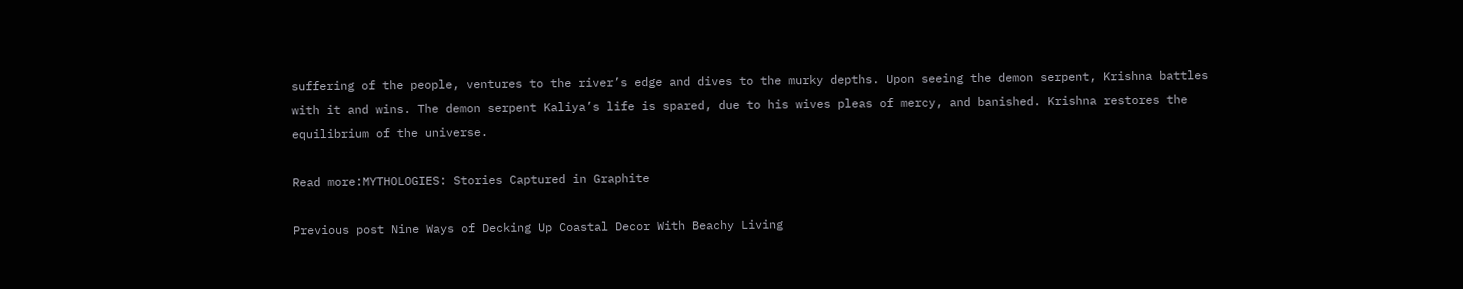suffering of the people, ventures to the river’s edge and dives to the murky depths. Upon seeing the demon serpent, Krishna battles with it and wins. The demon serpent Kaliya’s life is spared, due to his wives pleas of mercy, and banished. Krishna restores the equilibrium of the universe.

Read more:MYTHOLOGIES: Stories Captured in Graphite

Previous post Nine Ways of Decking Up Coastal Decor With Beachy Living